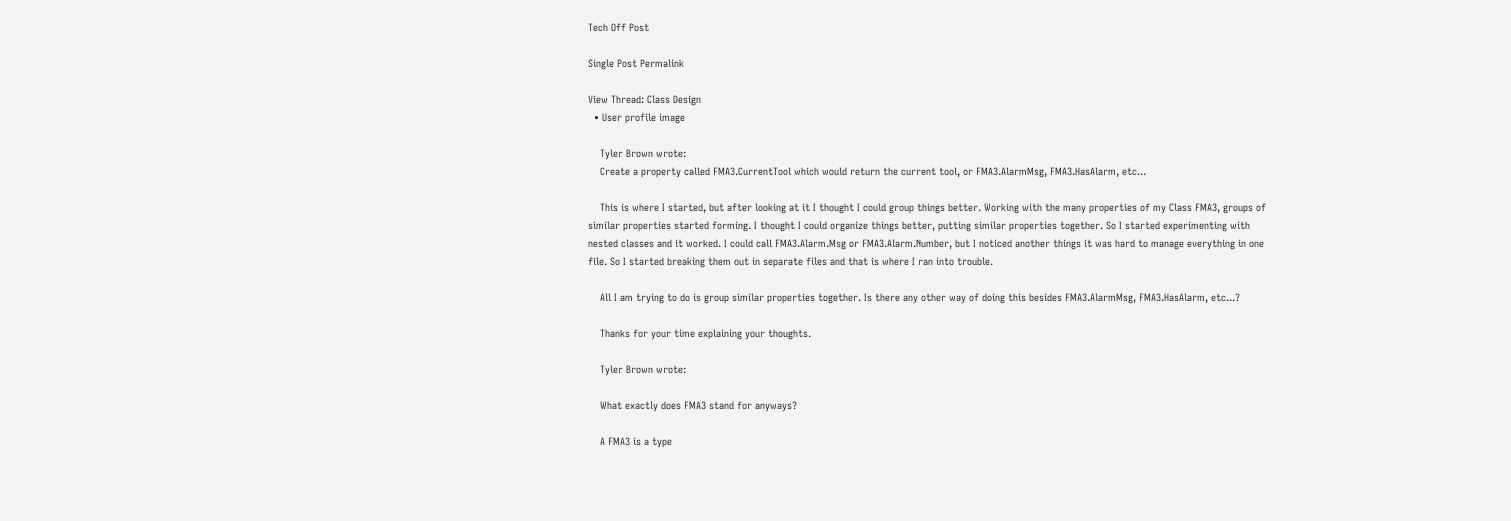Tech Off Post

Single Post Permalink

View Thread: Class Design
  • User profile image

    Tyler Brown wrote:
    Create a property called FMA3.CurrentTool which would return the current tool, or FMA3.AlarmMsg, FMA3.HasAlarm, etc...

    This is where I started, but after looking at it I thought I could group things better. Working with the many properties of my Class FMA3, groups of similar properties started forming. I thought I could organize things better, putting similar properties together. So I started experimenting with nested classes and it worked. I could call FMA3.Alarm.Msg or FMA3.Alarm.Number, but I noticed another things it was hard to manage everything in one file. So I started breaking them out in separate files and that is where I ran into trouble.

    All I am trying to do is group similar properties together. Is there any other way of doing this besides FMA3.AlarmMsg, FMA3.HasAlarm, etc...?

    Thanks for your time explaining your thoughts.

    Tyler Brown wrote:

    What exactly does FMA3 stand for anyways?

    A FMA3 is a type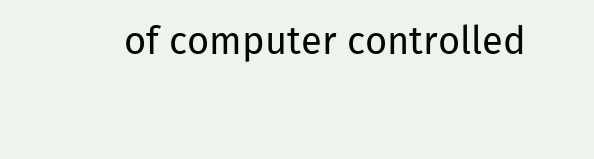of computer controlled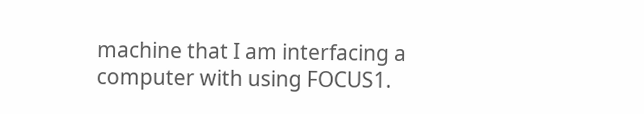machine that I am interfacing a computer with using FOCUS1.